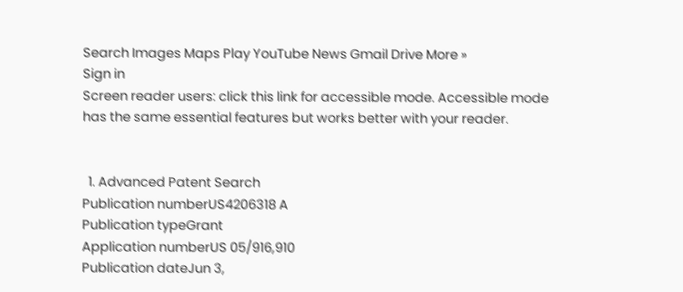Search Images Maps Play YouTube News Gmail Drive More »
Sign in
Screen reader users: click this link for accessible mode. Accessible mode has the same essential features but works better with your reader.


  1. Advanced Patent Search
Publication numberUS4206318 A
Publication typeGrant
Application numberUS 05/916,910
Publication dateJun 3,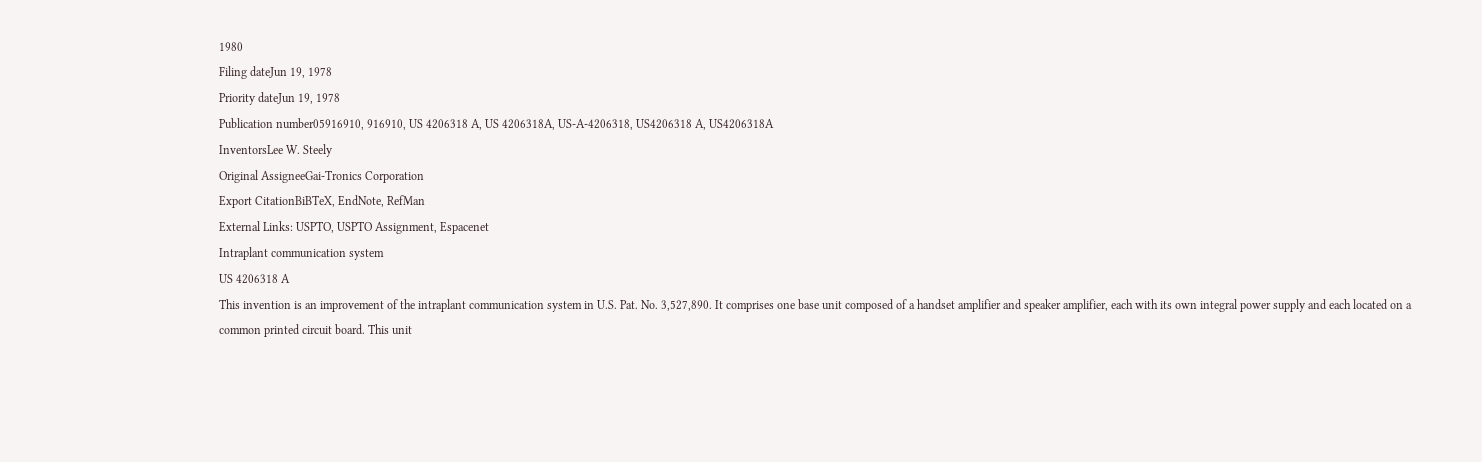1980
Filing dateJun 19, 1978
Priority dateJun 19, 1978
Publication number05916910, 916910, US 4206318 A, US 4206318A, US-A-4206318, US4206318 A, US4206318A
InventorsLee W. Steely
Original AssigneeGai-Tronics Corporation
Export CitationBiBTeX, EndNote, RefMan
External Links: USPTO, USPTO Assignment, Espacenet
Intraplant communication system
US 4206318 A
This invention is an improvement of the intraplant communication system in U.S. Pat. No. 3,527,890. It comprises one base unit composed of a handset amplifier and speaker amplifier, each with its own integral power supply and each located on a common printed circuit board. This unit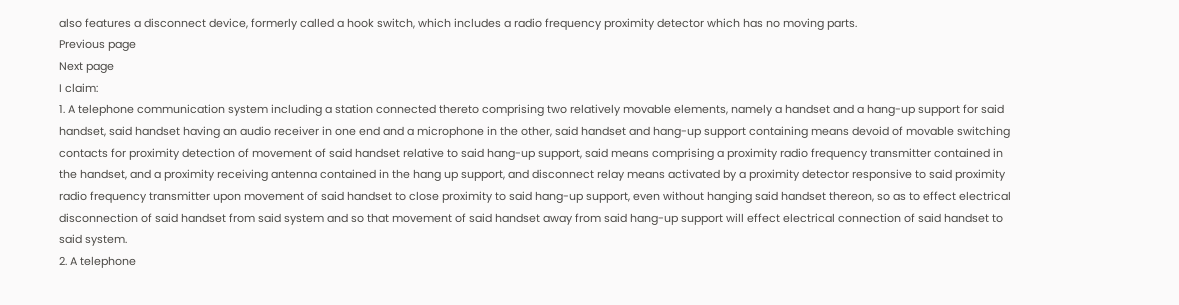also features a disconnect device, formerly called a hook switch, which includes a radio frequency proximity detector which has no moving parts.
Previous page
Next page
I claim:
1. A telephone communication system including a station connected thereto comprising two relatively movable elements, namely a handset and a hang-up support for said handset, said handset having an audio receiver in one end and a microphone in the other, said handset and hang-up support containing means devoid of movable switching contacts for proximity detection of movement of said handset relative to said hang-up support, said means comprising a proximity radio frequency transmitter contained in the handset, and a proximity receiving antenna contained in the hang up support, and disconnect relay means activated by a proximity detector responsive to said proximity radio frequency transmitter upon movement of said handset to close proximity to said hang-up support, even without hanging said handset thereon, so as to effect electrical disconnection of said handset from said system and so that movement of said handset away from said hang-up support will effect electrical connection of said handset to said system.
2. A telephone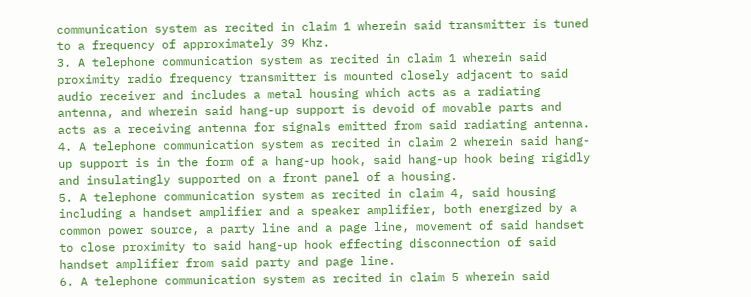communication system as recited in claim 1 wherein said transmitter is tuned to a frequency of approximately 39 Khz.
3. A telephone communication system as recited in claim 1 wherein said proximity radio frequency transmitter is mounted closely adjacent to said audio receiver and includes a metal housing which acts as a radiating antenna, and wherein said hang-up support is devoid of movable parts and acts as a receiving antenna for signals emitted from said radiating antenna.
4. A telephone communication system as recited in claim 2 wherein said hang-up support is in the form of a hang-up hook, said hang-up hook being rigidly and insulatingly supported on a front panel of a housing.
5. A telephone communication system as recited in claim 4, said housing including a handset amplifier and a speaker amplifier, both energized by a common power source, a party line and a page line, movement of said handset to close proximity to said hang-up hook effecting disconnection of said handset amplifier from said party and page line.
6. A telephone communication system as recited in claim 5 wherein said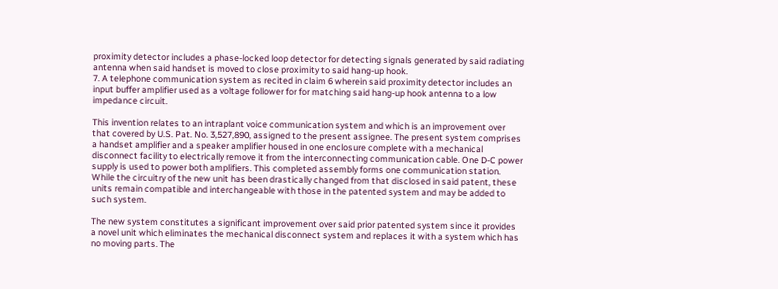proximity detector includes a phase-locked loop detector for detecting signals generated by said radiating antenna when said handset is moved to close proximity to said hang-up hook.
7. A telephone communication system as recited in claim 6 wherein said proximity detector includes an input buffer amplifier used as a voltage follower for for matching said hang-up hook antenna to a low impedance circuit.

This invention relates to an intraplant voice communication system and which is an improvement over that covered by U.S. Pat. No. 3,527,890, assigned to the present assignee. The present system comprises a handset amplifier and a speaker amplifier housed in one enclosure complete with a mechanical disconnect facility to electrically remove it from the interconnecting communication cable. One D-C power supply is used to power both amplifiers. This completed assembly forms one communication station. While the circuitry of the new unit has been drastically changed from that disclosed in said patent, these units remain compatible and interchangeable with those in the patented system and may be added to such system.

The new system constitutes a significant improvement over said prior patented system since it provides a novel unit which eliminates the mechanical disconnect system and replaces it with a system which has no moving parts. The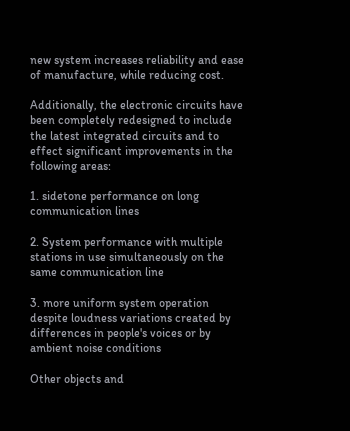new system increases reliability and ease of manufacture, while reducing cost.

Additionally, the electronic circuits have been completely redesigned to include the latest integrated circuits and to effect significant improvements in the following areas:

1. sidetone performance on long communication lines

2. System performance with multiple stations in use simultaneously on the same communication line

3. more uniform system operation despite loudness variations created by differences in people's voices or by ambient noise conditions

Other objects and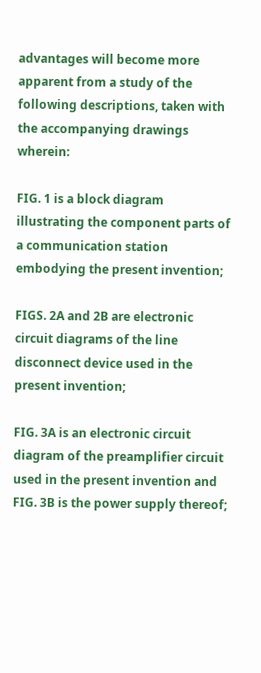advantages will become more apparent from a study of the following descriptions, taken with the accompanying drawings wherein:

FIG. 1 is a block diagram illustrating the component parts of a communication station embodying the present invention;

FIGS. 2A and 2B are electronic circuit diagrams of the line disconnect device used in the present invention;

FIG. 3A is an electronic circuit diagram of the preamplifier circuit used in the present invention and FIG. 3B is the power supply thereof;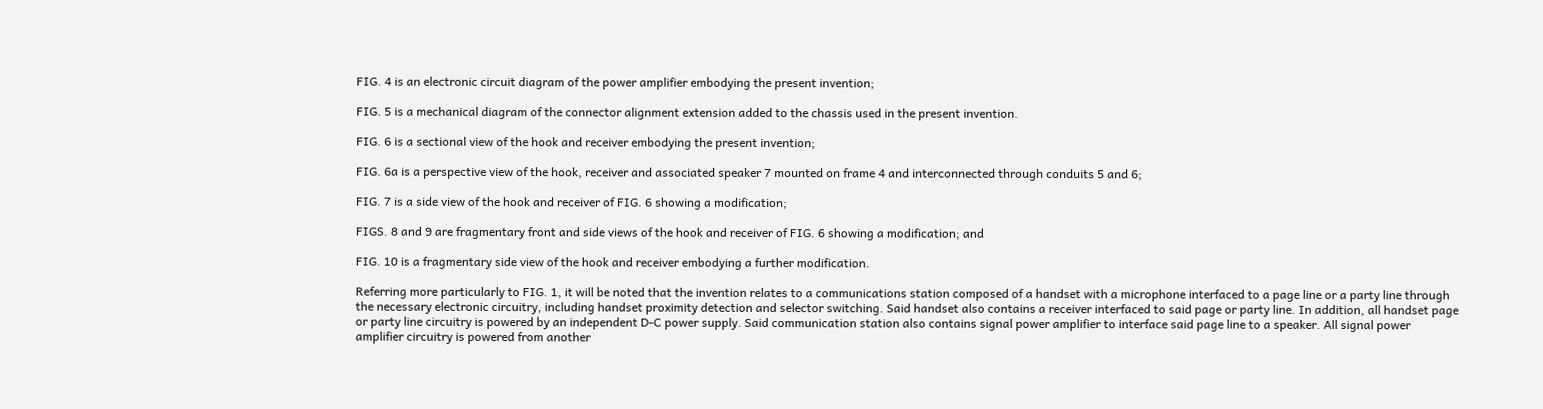FIG. 4 is an electronic circuit diagram of the power amplifier embodying the present invention;

FIG. 5 is a mechanical diagram of the connector alignment extension added to the chassis used in the present invention.

FIG. 6 is a sectional view of the hook and receiver embodying the present invention;

FIG. 6a is a perspective view of the hook, receiver and associated speaker 7 mounted on frame 4 and interconnected through conduits 5 and 6;

FIG. 7 is a side view of the hook and receiver of FIG. 6 showing a modification;

FIGS. 8 and 9 are fragmentary front and side views of the hook and receiver of FIG. 6 showing a modification; and

FIG. 10 is a fragmentary side view of the hook and receiver embodying a further modification.

Referring more particularly to FIG. 1, it will be noted that the invention relates to a communications station composed of a handset with a microphone interfaced to a page line or a party line through the necessary electronic circuitry, including handset proximity detection and selector switching. Said handset also contains a receiver interfaced to said page or party line. In addition, all handset page or party line circuitry is powered by an independent D-C power supply. Said communication station also contains signal power amplifier to interface said page line to a speaker. All signal power amplifier circuitry is powered from another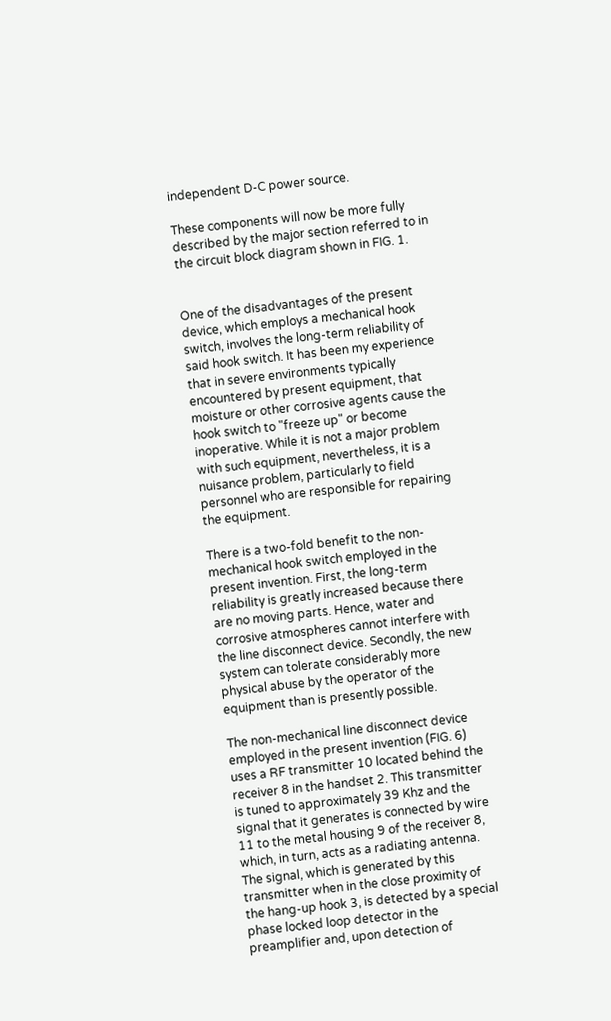independent D-C power source.

These components will now be more fully described by the major section referred to in the circuit block diagram shown in FIG. 1.


One of the disadvantages of the present device, which employs a mechanical hook switch, involves the long-term reliability of said hook switch. It has been my experience that in severe environments typically encountered by present equipment, that moisture or other corrosive agents cause the hook switch to "freeze up" or become inoperative. While it is not a major problem with such equipment, nevertheless, it is a nuisance problem, particularly to field personnel who are responsible for repairing the equipment.

There is a two-fold benefit to the non-mechanical hook switch employed in the present invention. First, the long-term reliability is greatly increased because there are no moving parts. Hence, water and corrosive atmospheres cannot interfere with the line disconnect device. Secondly, the new system can tolerate considerably more physical abuse by the operator of the equipment than is presently possible.

The non-mechanical line disconnect device employed in the present invention (FIG. 6) uses a RF transmitter 10 located behind the receiver 8 in the handset 2. This transmitter is tuned to approximately 39 Khz and the signal that it generates is connected by wire 11 to the metal housing 9 of the receiver 8, which, in turn, acts as a radiating antenna. The signal, which is generated by this transmitter when in the close proximity of the hang-up hook 3, is detected by a special phase locked loop detector in the preamplifier and, upon detection of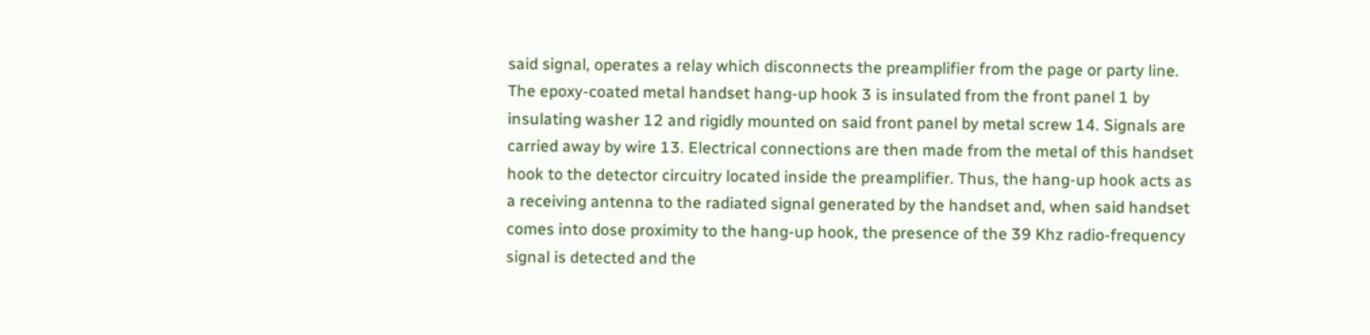said signal, operates a relay which disconnects the preamplifier from the page or party line. The epoxy-coated metal handset hang-up hook 3 is insulated from the front panel 1 by insulating washer 12 and rigidly mounted on said front panel by metal screw 14. Signals are carried away by wire 13. Electrical connections are then made from the metal of this handset hook to the detector circuitry located inside the preamplifier. Thus, the hang-up hook acts as a receiving antenna to the radiated signal generated by the handset and, when said handset comes into dose proximity to the hang-up hook, the presence of the 39 Khz radio-frequency signal is detected and the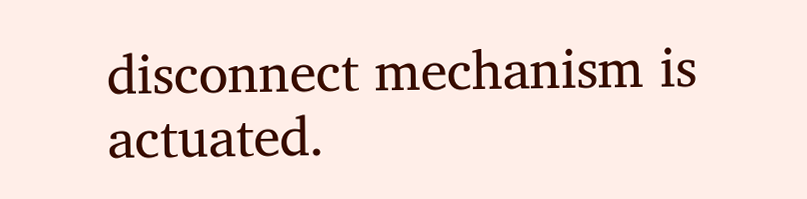disconnect mechanism is actuated.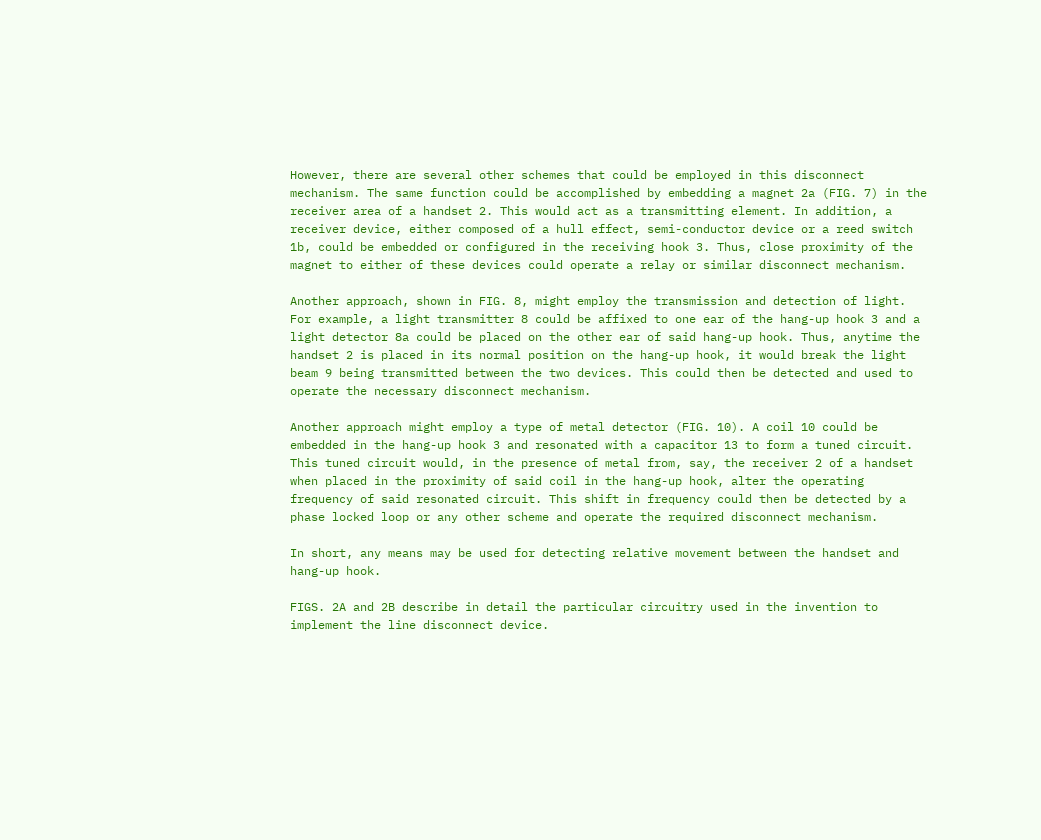However, there are several other schemes that could be employed in this disconnect mechanism. The same function could be accomplished by embedding a magnet 2a (FIG. 7) in the receiver area of a handset 2. This would act as a transmitting element. In addition, a receiver device, either composed of a hull effect, semi-conductor device or a reed switch 1b, could be embedded or configured in the receiving hook 3. Thus, close proximity of the magnet to either of these devices could operate a relay or similar disconnect mechanism.

Another approach, shown in FIG. 8, might employ the transmission and detection of light. For example, a light transmitter 8 could be affixed to one ear of the hang-up hook 3 and a light detector 8a could be placed on the other ear of said hang-up hook. Thus, anytime the handset 2 is placed in its normal position on the hang-up hook, it would break the light beam 9 being transmitted between the two devices. This could then be detected and used to operate the necessary disconnect mechanism.

Another approach might employ a type of metal detector (FIG. 10). A coil 10 could be embedded in the hang-up hook 3 and resonated with a capacitor 13 to form a tuned circuit. This tuned circuit would, in the presence of metal from, say, the receiver 2 of a handset when placed in the proximity of said coil in the hang-up hook, alter the operating frequency of said resonated circuit. This shift in frequency could then be detected by a phase locked loop or any other scheme and operate the required disconnect mechanism.

In short, any means may be used for detecting relative movement between the handset and hang-up hook.

FIGS. 2A and 2B describe in detail the particular circuitry used in the invention to implement the line disconnect device.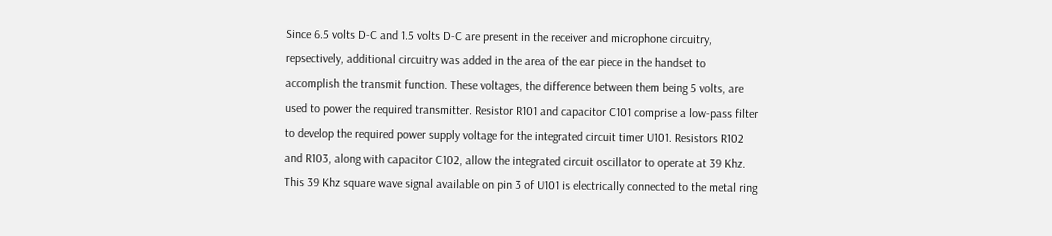Since 6.5 volts D-C and 1.5 volts D-C are present in the receiver and microphone circuitry, repsectively, additional circuitry was added in the area of the ear piece in the handset to accomplish the transmit function. These voltages, the difference between them being 5 volts, are used to power the required transmitter. Resistor R101 and capacitor C101 comprise a low-pass filter to develop the required power supply voltage for the integrated circuit timer U101. Resistors R102 and R103, along with capacitor C102, allow the integrated circuit oscillator to operate at 39 Khz. This 39 Khz square wave signal available on pin 3 of U101 is electrically connected to the metal ring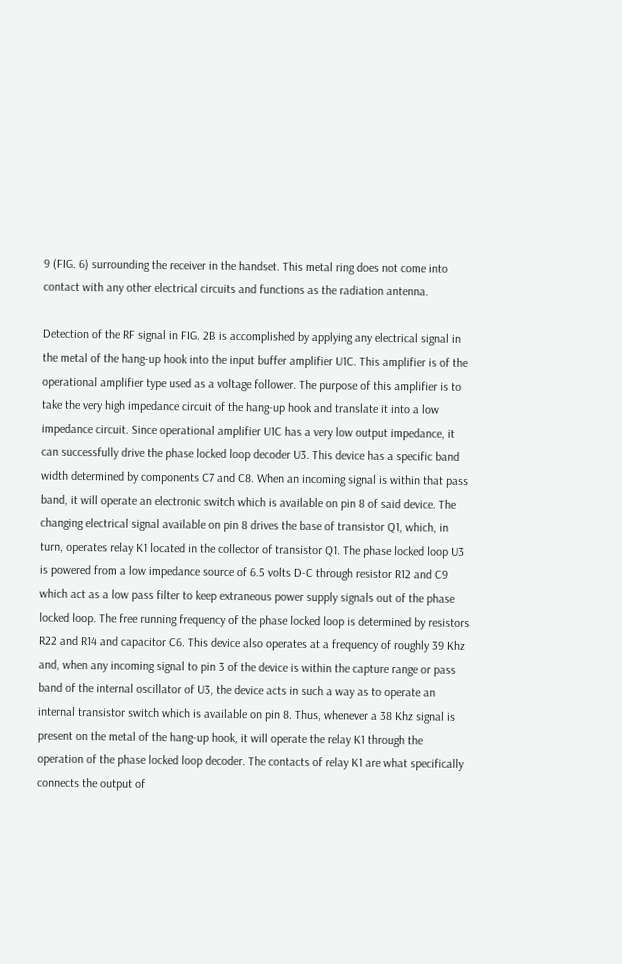9 (FIG. 6) surrounding the receiver in the handset. This metal ring does not come into contact with any other electrical circuits and functions as the radiation antenna.

Detection of the RF signal in FIG. 2B is accomplished by applying any electrical signal in the metal of the hang-up hook into the input buffer amplifier U1C. This amplifier is of the operational amplifier type used as a voltage follower. The purpose of this amplifier is to take the very high impedance circuit of the hang-up hook and translate it into a low impedance circuit. Since operational amplifier U1C has a very low output impedance, it can successfully drive the phase locked loop decoder U3. This device has a specific band width determined by components C7 and C8. When an incoming signal is within that pass band, it will operate an electronic switch which is available on pin 8 of said device. The changing electrical signal available on pin 8 drives the base of transistor Q1, which, in turn, operates relay K1 located in the collector of transistor Q1. The phase locked loop U3 is powered from a low impedance source of 6.5 volts D-C through resistor R12 and C9 which act as a low pass filter to keep extraneous power supply signals out of the phase locked loop. The free running frequency of the phase locked loop is determined by resistors R22 and R14 and capacitor C6. This device also operates at a frequency of roughly 39 Khz and, when any incoming signal to pin 3 of the device is within the capture range or pass band of the internal oscillator of U3, the device acts in such a way as to operate an internal transistor switch which is available on pin 8. Thus, whenever a 38 Khz signal is present on the metal of the hang-up hook, it will operate the relay K1 through the operation of the phase locked loop decoder. The contacts of relay K1 are what specifically connects the output of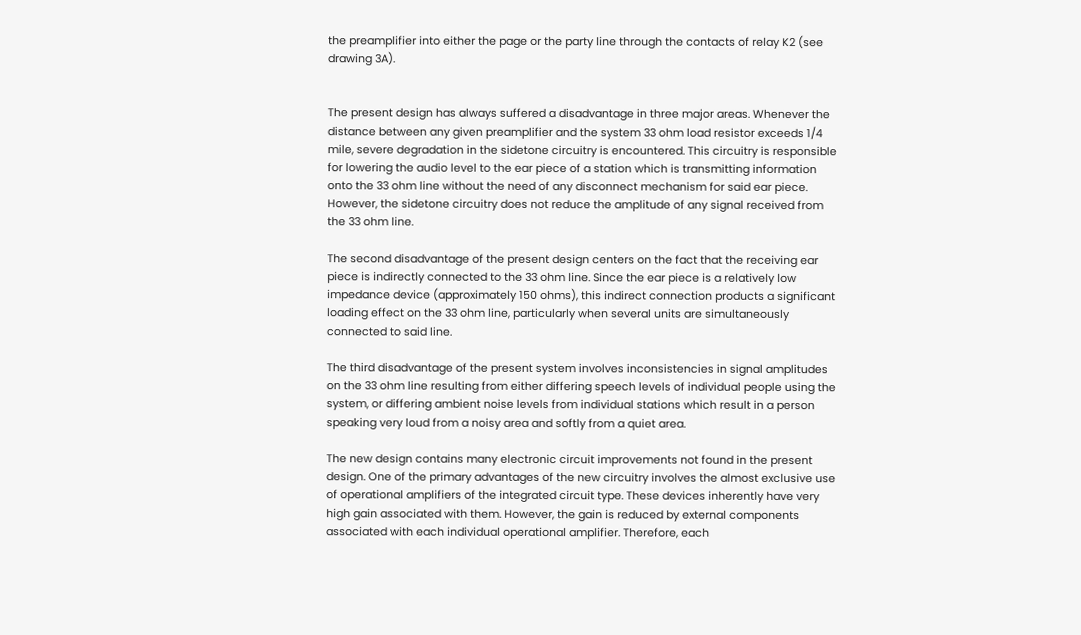the preamplifier into either the page or the party line through the contacts of relay K2 (see drawing 3A).


The present design has always suffered a disadvantage in three major areas. Whenever the distance between any given preamplifier and the system 33 ohm load resistor exceeds 1/4 mile, severe degradation in the sidetone circuitry is encountered. This circuitry is responsible for lowering the audio level to the ear piece of a station which is transmitting information onto the 33 ohm line without the need of any disconnect mechanism for said ear piece. However, the sidetone circuitry does not reduce the amplitude of any signal received from the 33 ohm line.

The second disadvantage of the present design centers on the fact that the receiving ear piece is indirectly connected to the 33 ohm line. Since the ear piece is a relatively low impedance device (approximately 150 ohms), this indirect connection products a significant loading effect on the 33 ohm line, particularly when several units are simultaneously connected to said line.

The third disadvantage of the present system involves inconsistencies in signal amplitudes on the 33 ohm line resulting from either differing speech levels of individual people using the system, or differing ambient noise levels from individual stations which result in a person speaking very loud from a noisy area and softly from a quiet area.

The new design contains many electronic circuit improvements not found in the present design. One of the primary advantages of the new circuitry involves the almost exclusive use of operational amplifiers of the integrated circuit type. These devices inherently have very high gain associated with them. However, the gain is reduced by external components associated with each individual operational amplifier. Therefore, each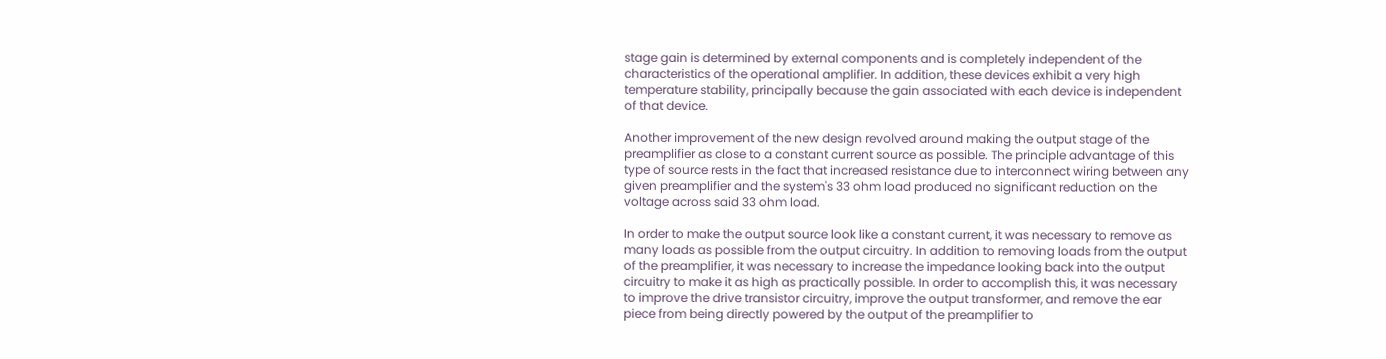stage gain is determined by external components and is completely independent of the characteristics of the operational amplifier. In addition, these devices exhibit a very high temperature stability, principally because the gain associated with each device is independent of that device.

Another improvement of the new design revolved around making the output stage of the preamplifier as close to a constant current source as possible. The principle advantage of this type of source rests in the fact that increased resistance due to interconnect wiring between any given preamplifier and the system's 33 ohm load produced no significant reduction on the voltage across said 33 ohm load.

In order to make the output source look like a constant current, it was necessary to remove as many loads as possible from the output circuitry. In addition to removing loads from the output of the preamplifier, it was necessary to increase the impedance looking back into the output circuitry to make it as high as practically possible. In order to accomplish this, it was necessary to improve the drive transistor circuitry, improve the output transformer, and remove the ear piece from being directly powered by the output of the preamplifier to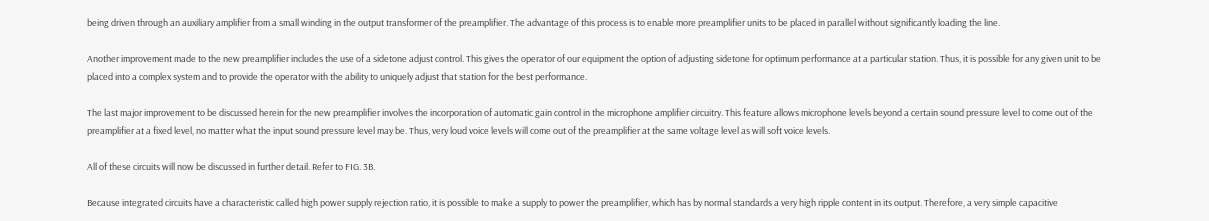being driven through an auxiliary amplifier from a small winding in the output transformer of the preamplifier. The advantage of this process is to enable more preamplifier units to be placed in parallel without significantly loading the line.

Another improvement made to the new preamplifier includes the use of a sidetone adjust control. This gives the operator of our equipment the option of adjusting sidetone for optimum performance at a particular station. Thus, it is possible for any given unit to be placed into a complex system and to provide the operator with the ability to uniquely adjust that station for the best performance.

The last major improvement to be discussed herein for the new preamplifier involves the incorporation of automatic gain control in the microphone amplifier circuitry. This feature allows microphone levels beyond a certain sound pressure level to come out of the preamplifier at a fixed level, no matter what the input sound pressure level may be. Thus, very loud voice levels will come out of the preamplifier at the same voltage level as will soft voice levels.

All of these circuits will now be discussed in further detail. Refer to FIG. 3B.

Because integrated circuits have a characteristic called high power supply rejection ratio, it is possible to make a supply to power the preamplifier, which has by normal standards a very high ripple content in its output. Therefore, a very simple capacitive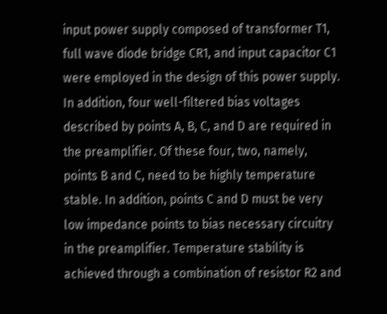input power supply composed of transformer T1, full wave diode bridge CR1, and input capacitor C1 were employed in the design of this power supply. In addition, four well-filtered bias voltages described by points A, B, C, and D are required in the preamplifier. Of these four, two, namely, points B and C, need to be highly temperature stable. In addition, points C and D must be very low impedance points to bias necessary circuitry in the preamplifier. Temperature stability is achieved through a combination of resistor R2 and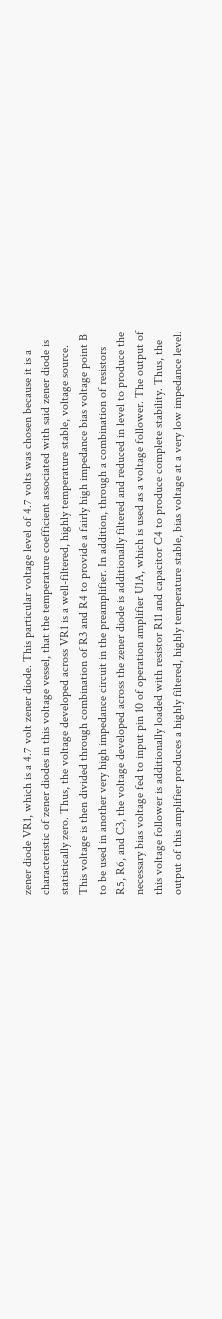zener diode VR1, which is a 4.7 volt zener diode. This particular voltage level of 4.7 volts was chosen because it is a characteristic of zener diodes in this voltage vessel, that the temperature coefficient associated with said zener diode is statistically zero. Thus, the voltage developed across VR1 is a well-filtered, highly temperature stable, voltage source. This voltage is then divided through combination of R3 and R4 to provide a fairly high impedance bias voltage point B to be used in another very high impedance circuit in the preamplifier. In addition, through a combination of resistors R5, R6, and C3, the voltage developed across the zener diode is additionally filtered and reduced in level to produce the necessary bias voltage fed to input pin 10 of operation amplifier U1A, which is used as a voltage follower. The output of this voltage follower is additionally loaded with resistor R11 and capacitor C4 to produce complete stability. Thus, the output of this amplifier produces a highly filtered, highly temperature stable, bias voltage at a very low impedance level.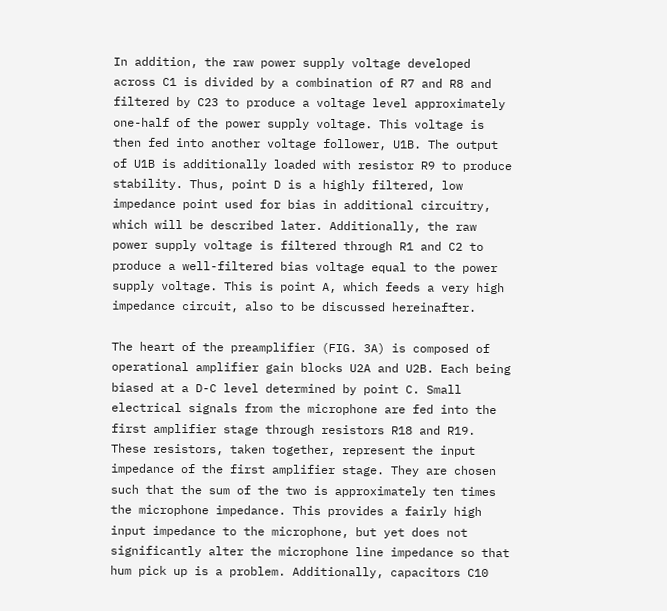In addition, the raw power supply voltage developed across C1 is divided by a combination of R7 and R8 and filtered by C23 to produce a voltage level approximately one-half of the power supply voltage. This voltage is then fed into another voltage follower, U1B. The output of U1B is additionally loaded with resistor R9 to produce stability. Thus, point D is a highly filtered, low impedance point used for bias in additional circuitry, which will be described later. Additionally, the raw power supply voltage is filtered through R1 and C2 to produce a well-filtered bias voltage equal to the power supply voltage. This is point A, which feeds a very high impedance circuit, also to be discussed hereinafter.

The heart of the preamplifier (FIG. 3A) is composed of operational amplifier gain blocks U2A and U2B. Each being biased at a D-C level determined by point C. Small electrical signals from the microphone are fed into the first amplifier stage through resistors R18 and R19. These resistors, taken together, represent the input impedance of the first amplifier stage. They are chosen such that the sum of the two is approximately ten times the microphone impedance. This provides a fairly high input impedance to the microphone, but yet does not significantly alter the microphone line impedance so that hum pick up is a problem. Additionally, capacitors C10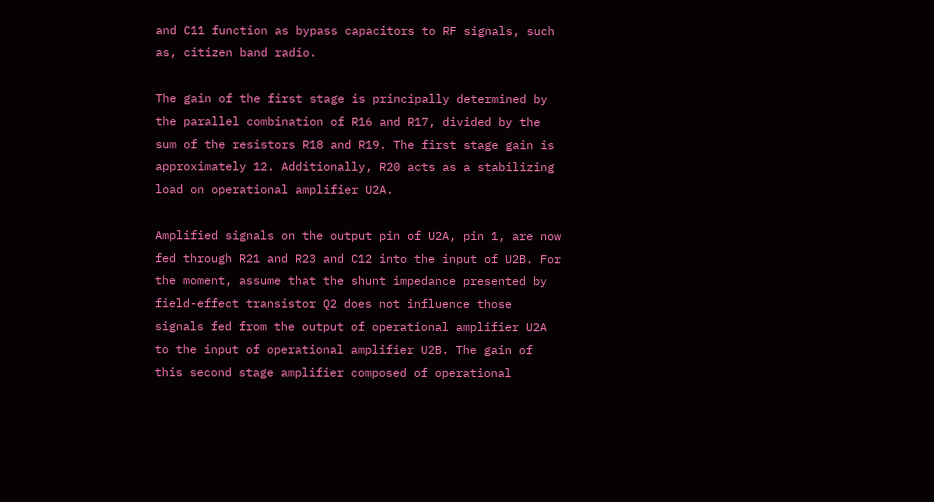and C11 function as bypass capacitors to RF signals, such as, citizen band radio.

The gain of the first stage is principally determined by the parallel combination of R16 and R17, divided by the sum of the resistors R18 and R19. The first stage gain is approximately 12. Additionally, R20 acts as a stabilizing load on operational amplifier U2A.

Amplified signals on the output pin of U2A, pin 1, are now fed through R21 and R23 and C12 into the input of U2B. For the moment, assume that the shunt impedance presented by field-effect transistor Q2 does not influence those signals fed from the output of operational amplifier U2A to the input of operational amplifier U2B. The gain of this second stage amplifier composed of operational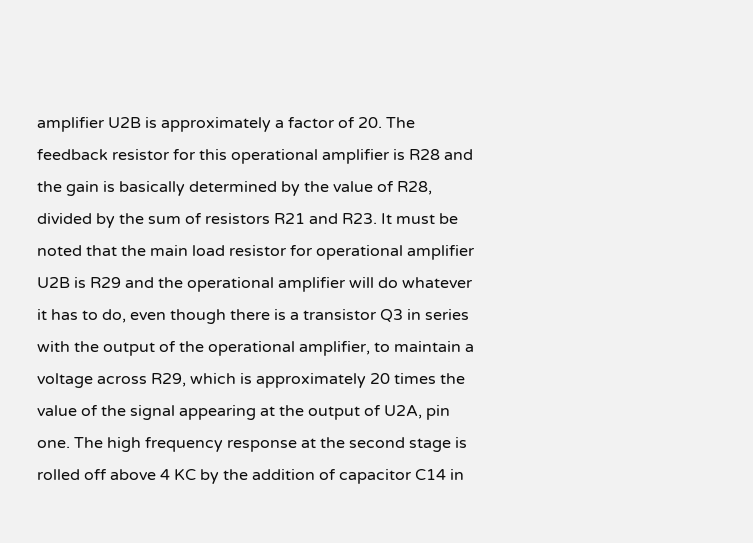amplifier U2B is approximately a factor of 20. The feedback resistor for this operational amplifier is R28 and the gain is basically determined by the value of R28, divided by the sum of resistors R21 and R23. It must be noted that the main load resistor for operational amplifier U2B is R29 and the operational amplifier will do whatever it has to do, even though there is a transistor Q3 in series with the output of the operational amplifier, to maintain a voltage across R29, which is approximately 20 times the value of the signal appearing at the output of U2A, pin one. The high frequency response at the second stage is rolled off above 4 KC by the addition of capacitor C14 in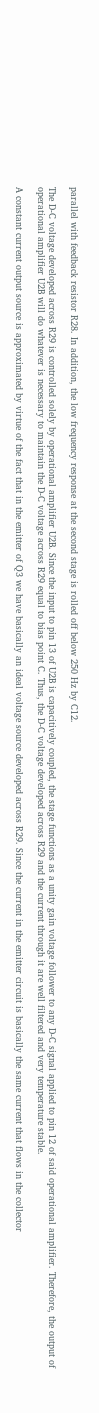parallel with feedback resistor R28. In addition, the low frequency response at the second stage is rolled off below 250 Hz by C12.

The D-C voltage developed across R29 is controlled solely by operational amplifier U2B. Since the input to pin 13 of U2B is capacitively coupled, the stage functions as a unity gain voltage follower to any D-C signal applied to pin 12 of said operational amplifier. Therefore, the output of operational amplifier U2B will do whatever is necessary to maintain the D-C voltage across R29 equal to bias point C. Thus, the D-C voltage developed across R29 and the current through it are well filtered and very temperature stable.

A constant current output source is approximated by virtue of the fact that in the emitter of Q3 we have basically an ideal voltage source developed across R29. Since the current in the emitter circuit is basically the same current that flows in the collector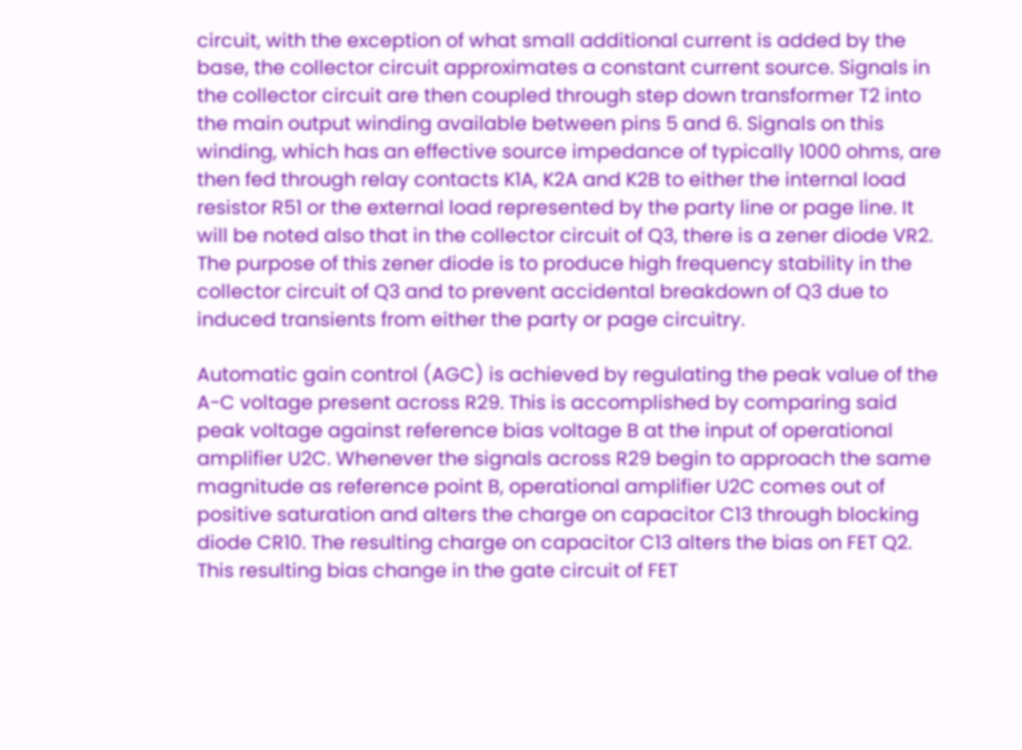circuit, with the exception of what small additional current is added by the base, the collector circuit approximates a constant current source. Signals in the collector circuit are then coupled through step down transformer T2 into the main output winding available between pins 5 and 6. Signals on this winding, which has an effective source impedance of typically 1000 ohms, are then fed through relay contacts K1A, K2A and K2B to either the internal load resistor R51 or the external load represented by the party line or page line. It will be noted also that in the collector circuit of Q3, there is a zener diode VR2. The purpose of this zener diode is to produce high frequency stability in the collector circuit of Q3 and to prevent accidental breakdown of Q3 due to induced transients from either the party or page circuitry.

Automatic gain control (AGC) is achieved by regulating the peak value of the A-C voltage present across R29. This is accomplished by comparing said peak voltage against reference bias voltage B at the input of operational amplifier U2C. Whenever the signals across R29 begin to approach the same magnitude as reference point B, operational amplifier U2C comes out of positive saturation and alters the charge on capacitor C13 through blocking diode CR10. The resulting charge on capacitor C13 alters the bias on FET Q2. This resulting bias change in the gate circuit of FET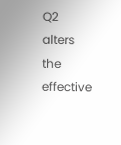Q2 alters the effective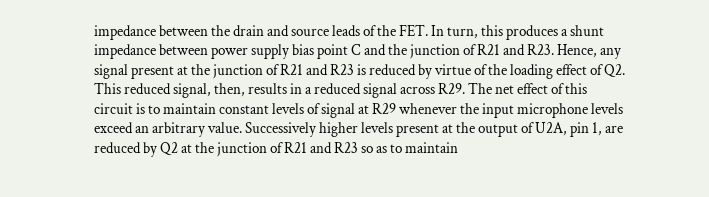impedance between the drain and source leads of the FET. In turn, this produces a shunt impedance between power supply bias point C and the junction of R21 and R23. Hence, any signal present at the junction of R21 and R23 is reduced by virtue of the loading effect of Q2. This reduced signal, then, results in a reduced signal across R29. The net effect of this circuit is to maintain constant levels of signal at R29 whenever the input microphone levels exceed an arbitrary value. Successively higher levels present at the output of U2A, pin 1, are reduced by Q2 at the junction of R21 and R23 so as to maintain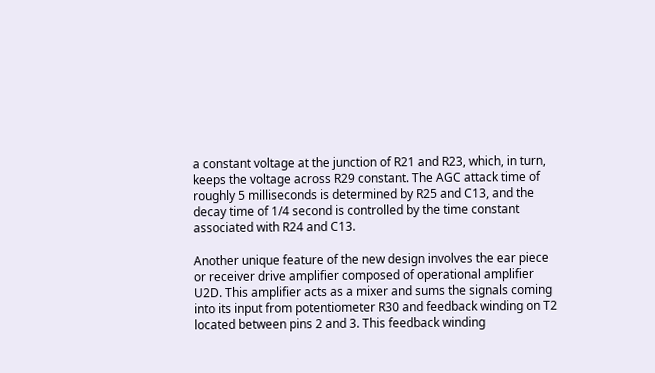a constant voltage at the junction of R21 and R23, which, in turn, keeps the voltage across R29 constant. The AGC attack time of roughly 5 milliseconds is determined by R25 and C13, and the decay time of 1/4 second is controlled by the time constant associated with R24 and C13.

Another unique feature of the new design involves the ear piece or receiver drive amplifier composed of operational amplifier U2D. This amplifier acts as a mixer and sums the signals coming into its input from potentiometer R30 and feedback winding on T2 located between pins 2 and 3. This feedback winding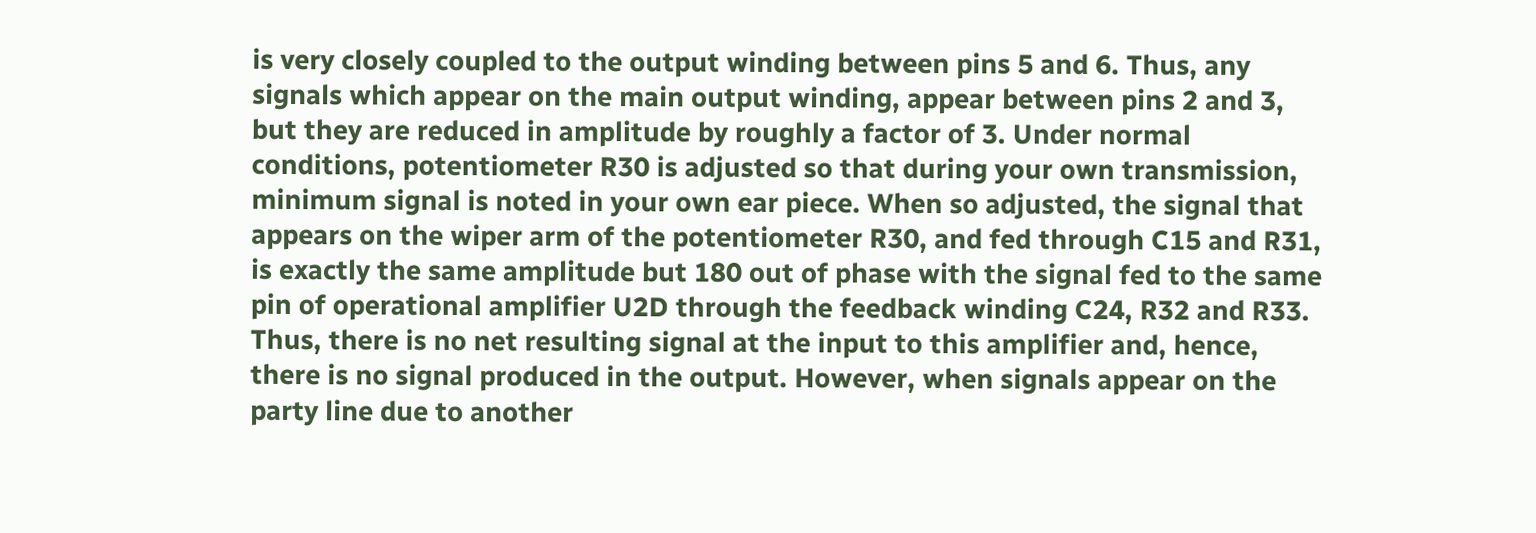is very closely coupled to the output winding between pins 5 and 6. Thus, any signals which appear on the main output winding, appear between pins 2 and 3, but they are reduced in amplitude by roughly a factor of 3. Under normal conditions, potentiometer R30 is adjusted so that during your own transmission, minimum signal is noted in your own ear piece. When so adjusted, the signal that appears on the wiper arm of the potentiometer R30, and fed through C15 and R31, is exactly the same amplitude but 180 out of phase with the signal fed to the same pin of operational amplifier U2D through the feedback winding C24, R32 and R33. Thus, there is no net resulting signal at the input to this amplifier and, hence, there is no signal produced in the output. However, when signals appear on the party line due to another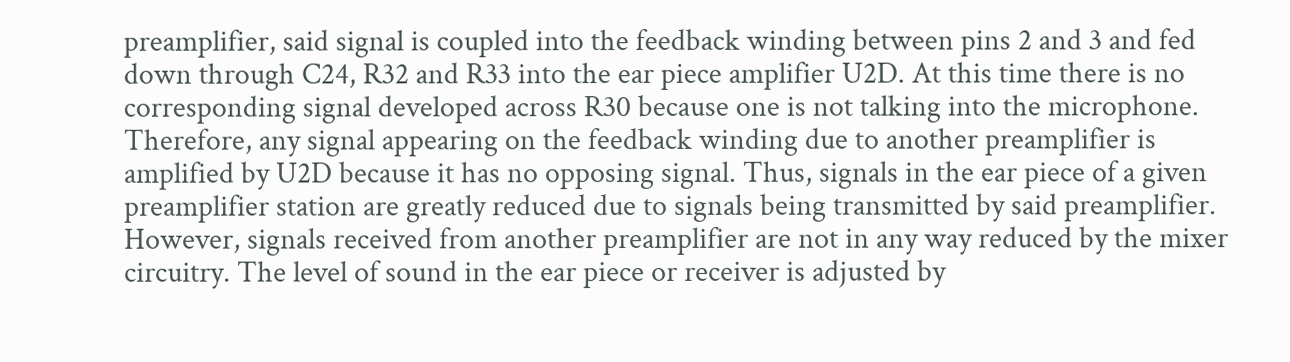preamplifier, said signal is coupled into the feedback winding between pins 2 and 3 and fed down through C24, R32 and R33 into the ear piece amplifier U2D. At this time there is no corresponding signal developed across R30 because one is not talking into the microphone. Therefore, any signal appearing on the feedback winding due to another preamplifier is amplified by U2D because it has no opposing signal. Thus, signals in the ear piece of a given preamplifier station are greatly reduced due to signals being transmitted by said preamplifier. However, signals received from another preamplifier are not in any way reduced by the mixer circuitry. The level of sound in the ear piece or receiver is adjusted by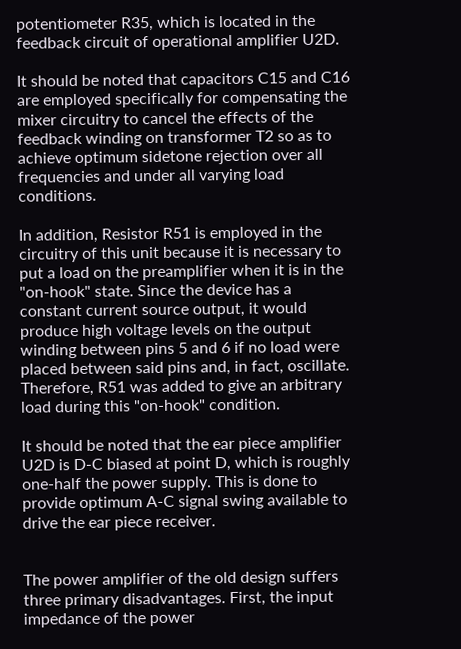potentiometer R35, which is located in the feedback circuit of operational amplifier U2D.

It should be noted that capacitors C15 and C16 are employed specifically for compensating the mixer circuitry to cancel the effects of the feedback winding on transformer T2 so as to achieve optimum sidetone rejection over all frequencies and under all varying load conditions.

In addition, Resistor R51 is employed in the circuitry of this unit because it is necessary to put a load on the preamplifier when it is in the "on-hook" state. Since the device has a constant current source output, it would produce high voltage levels on the output winding between pins 5 and 6 if no load were placed between said pins and, in fact, oscillate. Therefore, R51 was added to give an arbitrary load during this "on-hook" condition.

It should be noted that the ear piece amplifier U2D is D-C biased at point D, which is roughly one-half the power supply. This is done to provide optimum A-C signal swing available to drive the ear piece receiver.


The power amplifier of the old design suffers three primary disadvantages. First, the input impedance of the power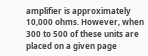amplifier is approximately 10,000 ohms. However, when 300 to 500 of these units are placed on a given page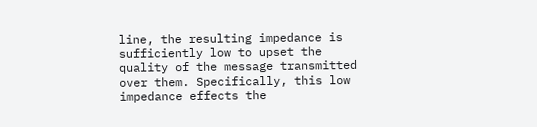line, the resulting impedance is sufficiently low to upset the quality of the message transmitted over them. Specifically, this low impedance effects the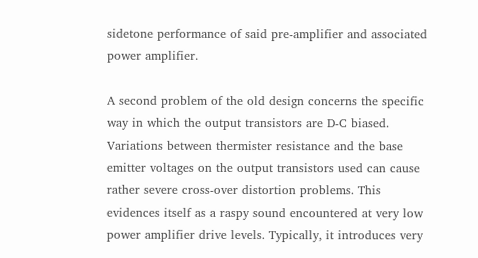sidetone performance of said pre-amplifier and associated power amplifier.

A second problem of the old design concerns the specific way in which the output transistors are D-C biased. Variations between thermister resistance and the base emitter voltages on the output transistors used can cause rather severe cross-over distortion problems. This evidences itself as a raspy sound encountered at very low power amplifier drive levels. Typically, it introduces very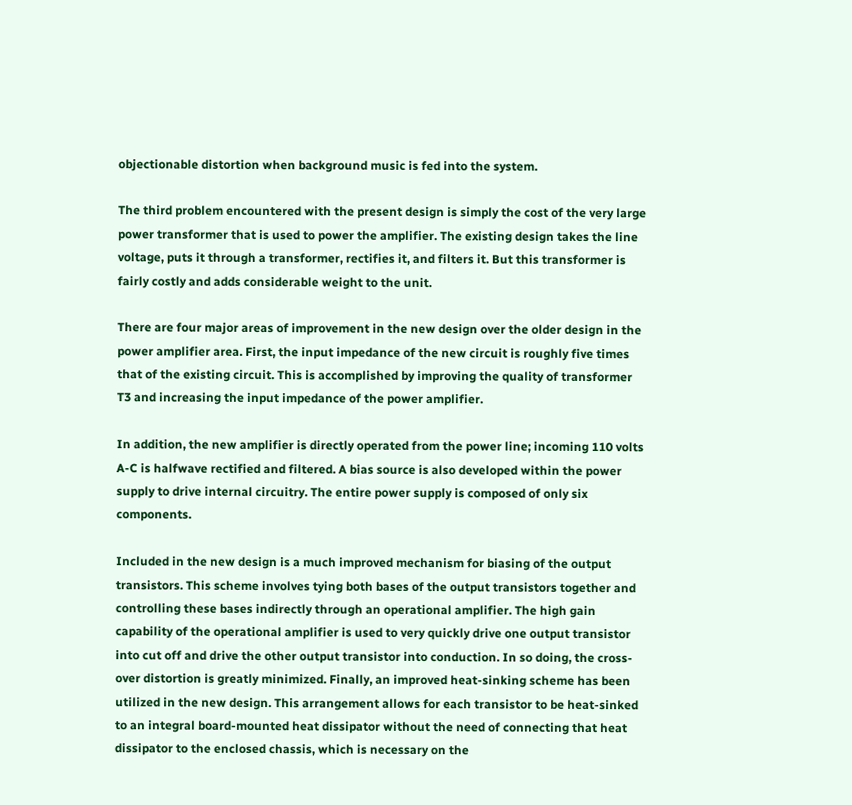objectionable distortion when background music is fed into the system.

The third problem encountered with the present design is simply the cost of the very large power transformer that is used to power the amplifier. The existing design takes the line voltage, puts it through a transformer, rectifies it, and filters it. But this transformer is fairly costly and adds considerable weight to the unit.

There are four major areas of improvement in the new design over the older design in the power amplifier area. First, the input impedance of the new circuit is roughly five times that of the existing circuit. This is accomplished by improving the quality of transformer T3 and increasing the input impedance of the power amplifier.

In addition, the new amplifier is directly operated from the power line; incoming 110 volts A-C is halfwave rectified and filtered. A bias source is also developed within the power supply to drive internal circuitry. The entire power supply is composed of only six components.

Included in the new design is a much improved mechanism for biasing of the output transistors. This scheme involves tying both bases of the output transistors together and controlling these bases indirectly through an operational amplifier. The high gain capability of the operational amplifier is used to very quickly drive one output transistor into cut off and drive the other output transistor into conduction. In so doing, the cross-over distortion is greatly minimized. Finally, an improved heat-sinking scheme has been utilized in the new design. This arrangement allows for each transistor to be heat-sinked to an integral board-mounted heat dissipator without the need of connecting that heat dissipator to the enclosed chassis, which is necessary on the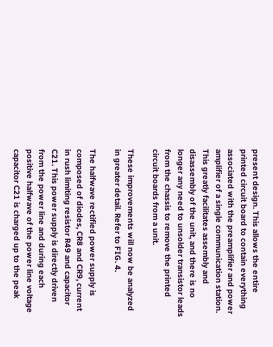present design. This allows the entire printed circuit board to contain everything associated with the preamplifier and power amplifier of a single communication station. This greatly facilitates assembly and disassembly of the unit, and there is no longer any need to unsolder transistor leads from the chassis to remove the printed circuit boards from a unit.

These improvements will now be analyzed in greater detail. Refer to FIG. 4.

The halfwave rectified power supply is composed of diodes, CR8 and CR9, current in rush limiting resistor R49 and capacitor C21. This power supply is directly driven from the power line and during each positive halfwave of the power line voltage capacitor C21 is charged up to the peak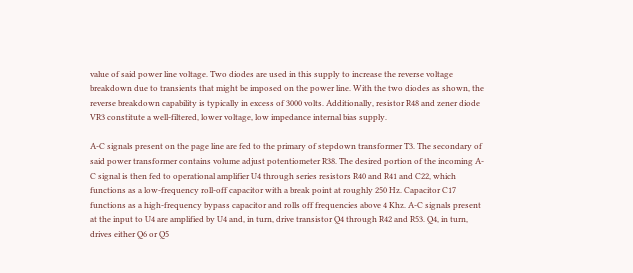value of said power line voltage. Two diodes are used in this supply to increase the reverse voltage breakdown due to transients that might be imposed on the power line. With the two diodes as shown, the reverse breakdown capability is typically in excess of 3000 volts. Additionally, resistor R48 and zener diode VR3 constitute a well-filtered, lower voltage, low impedance internal bias supply.

A-C signals present on the page line are fed to the primary of stepdown transformer T3. The secondary of said power transformer contains volume adjust potentiometer R38. The desired portion of the incoming A-C signal is then fed to operational amplifier U4 through series resistors R40 and R41 and C22, which functions as a low-frequency roll-off capacitor with a break point at roughly 250 Hz. Capacitor C17 functions as a high-frequency bypass capacitor and rolls off frequencies above 4 Khz. A-C signals present at the input to U4 are amplified by U4 and, in turn, drive transistor Q4 through R42 and R53. Q4, in turn, drives either Q6 or Q5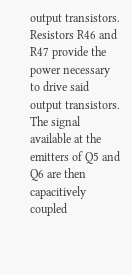output transistors. Resistors R46 and R47 provide the power necessary to drive said output transistors. The signal available at the emitters of Q5 and Q6 are then capacitively coupled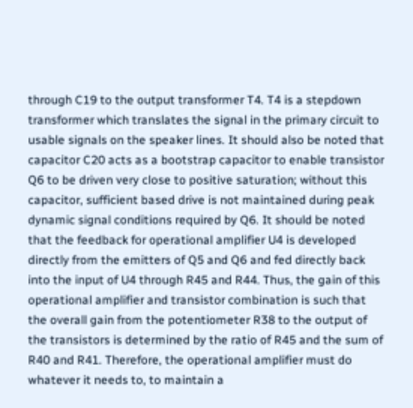through C19 to the output transformer T4. T4 is a stepdown transformer which translates the signal in the primary circuit to usable signals on the speaker lines. It should also be noted that capacitor C20 acts as a bootstrap capacitor to enable transistor Q6 to be driven very close to positive saturation; without this capacitor, sufficient based drive is not maintained during peak dynamic signal conditions required by Q6. It should be noted that the feedback for operational amplifier U4 is developed directly from the emitters of Q5 and Q6 and fed directly back into the input of U4 through R45 and R44. Thus, the gain of this operational amplifier and transistor combination is such that the overall gain from the potentiometer R38 to the output of the transistors is determined by the ratio of R45 and the sum of R40 and R41. Therefore, the operational amplifier must do whatever it needs to, to maintain a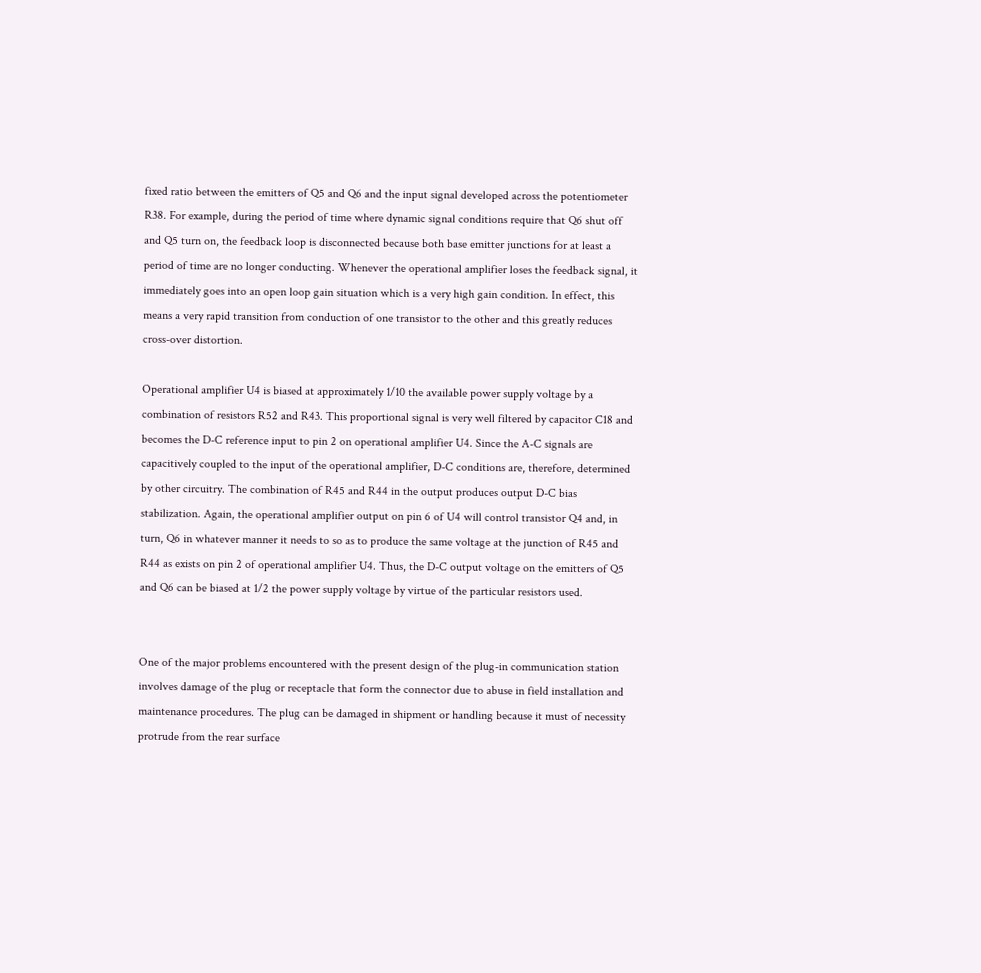fixed ratio between the emitters of Q5 and Q6 and the input signal developed across the potentiometer R38. For example, during the period of time where dynamic signal conditions require that Q6 shut off and Q5 turn on, the feedback loop is disconnected because both base emitter junctions for at least a period of time are no longer conducting. Whenever the operational amplifier loses the feedback signal, it immediately goes into an open loop gain situation which is a very high gain condition. In effect, this means a very rapid transition from conduction of one transistor to the other and this greatly reduces cross-over distortion.

Operational amplifier U4 is biased at approximately 1/10 the available power supply voltage by a combination of resistors R52 and R43. This proportional signal is very well filtered by capacitor C18 and becomes the D-C reference input to pin 2 on operational amplifier U4. Since the A-C signals are capacitively coupled to the input of the operational amplifier, D-C conditions are, therefore, determined by other circuitry. The combination of R45 and R44 in the output produces output D-C bias stabilization. Again, the operational amplifier output on pin 6 of U4 will control transistor Q4 and, in turn, Q6 in whatever manner it needs to so as to produce the same voltage at the junction of R45 and R44 as exists on pin 2 of operational amplifier U4. Thus, the D-C output voltage on the emitters of Q5 and Q6 can be biased at 1/2 the power supply voltage by virtue of the particular resistors used.


One of the major problems encountered with the present design of the plug-in communication station involves damage of the plug or receptacle that form the connector due to abuse in field installation and maintenance procedures. The plug can be damaged in shipment or handling because it must of necessity protrude from the rear surface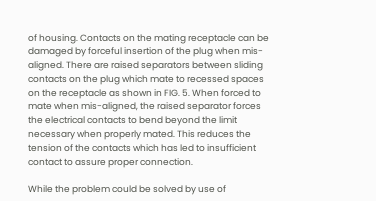of housing. Contacts on the mating receptacle can be damaged by forceful insertion of the plug when mis-aligned. There are raised separators between sliding contacts on the plug which mate to recessed spaces on the receptacle as shown in FIG. 5. When forced to mate when mis-aligned, the raised separator forces the electrical contacts to bend beyond the limit necessary when properly mated. This reduces the tension of the contacts which has led to insufficient contact to assure proper connection.

While the problem could be solved by use of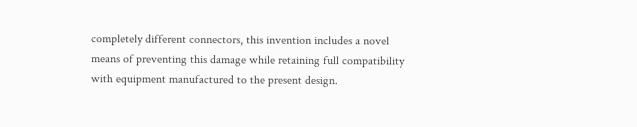completely different connectors, this invention includes a novel means of preventing this damage while retaining full compatibility with equipment manufactured to the present design.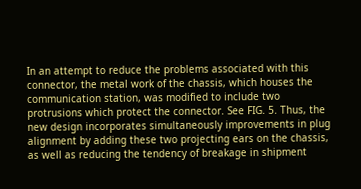In an attempt to reduce the problems associated with this connector, the metal work of the chassis, which houses the communication station, was modified to include two protrusions which protect the connector. See FIG. 5. Thus, the new design incorporates simultaneously improvements in plug alignment by adding these two projecting ears on the chassis, as well as reducing the tendency of breakage in shipment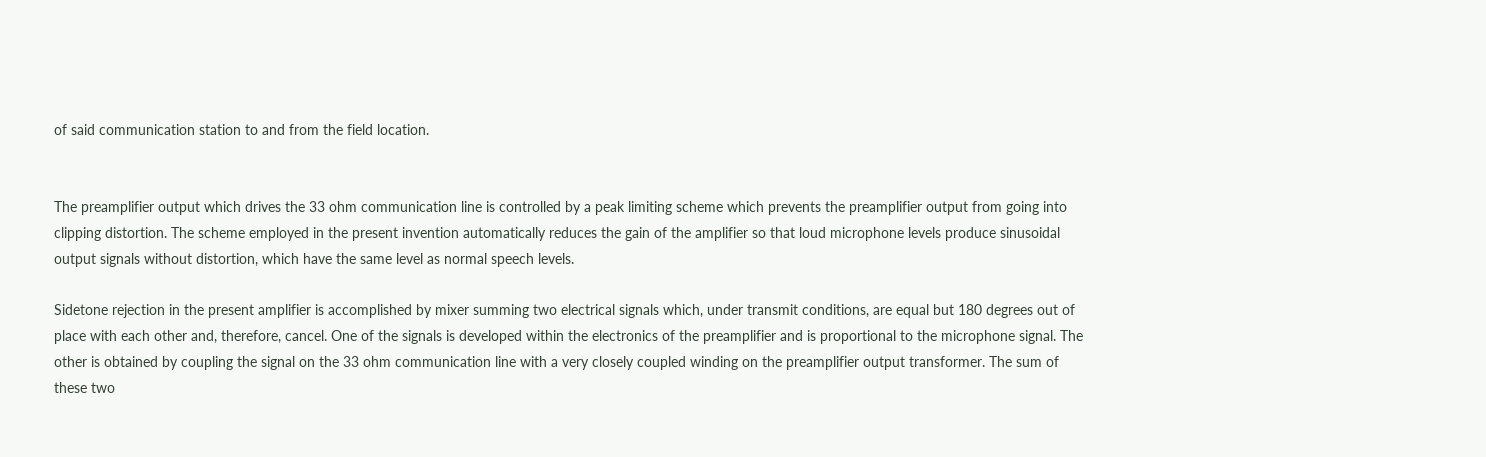of said communication station to and from the field location.


The preamplifier output which drives the 33 ohm communication line is controlled by a peak limiting scheme which prevents the preamplifier output from going into clipping distortion. The scheme employed in the present invention automatically reduces the gain of the amplifier so that loud microphone levels produce sinusoidal output signals without distortion, which have the same level as normal speech levels.

Sidetone rejection in the present amplifier is accomplished by mixer summing two electrical signals which, under transmit conditions, are equal but 180 degrees out of place with each other and, therefore, cancel. One of the signals is developed within the electronics of the preamplifier and is proportional to the microphone signal. The other is obtained by coupling the signal on the 33 ohm communication line with a very closely coupled winding on the preamplifier output transformer. The sum of these two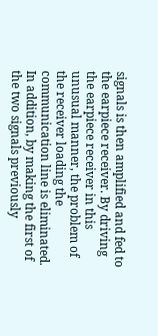signals is then amplified and fed to the earpiece receiver. By driving the earpiece receiver in this unusual manner, the problem of the receiver loading the communication line is eliminated. In addition, by making the first of the two signals previously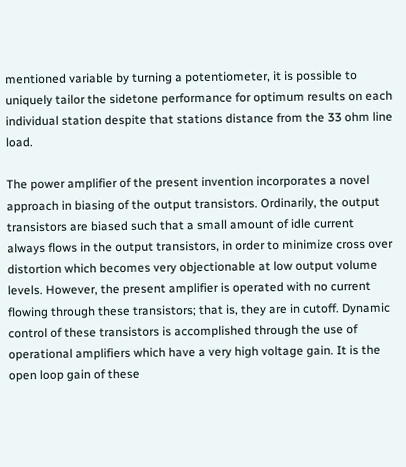mentioned variable by turning a potentiometer, it is possible to uniquely tailor the sidetone performance for optimum results on each individual station despite that stations distance from the 33 ohm line load.

The power amplifier of the present invention incorporates a novel approach in biasing of the output transistors. Ordinarily, the output transistors are biased such that a small amount of idle current always flows in the output transistors, in order to minimize cross over distortion which becomes very objectionable at low output volume levels. However, the present amplifier is operated with no current flowing through these transistors; that is, they are in cutoff. Dynamic control of these transistors is accomplished through the use of operational amplifiers which have a very high voltage gain. It is the open loop gain of these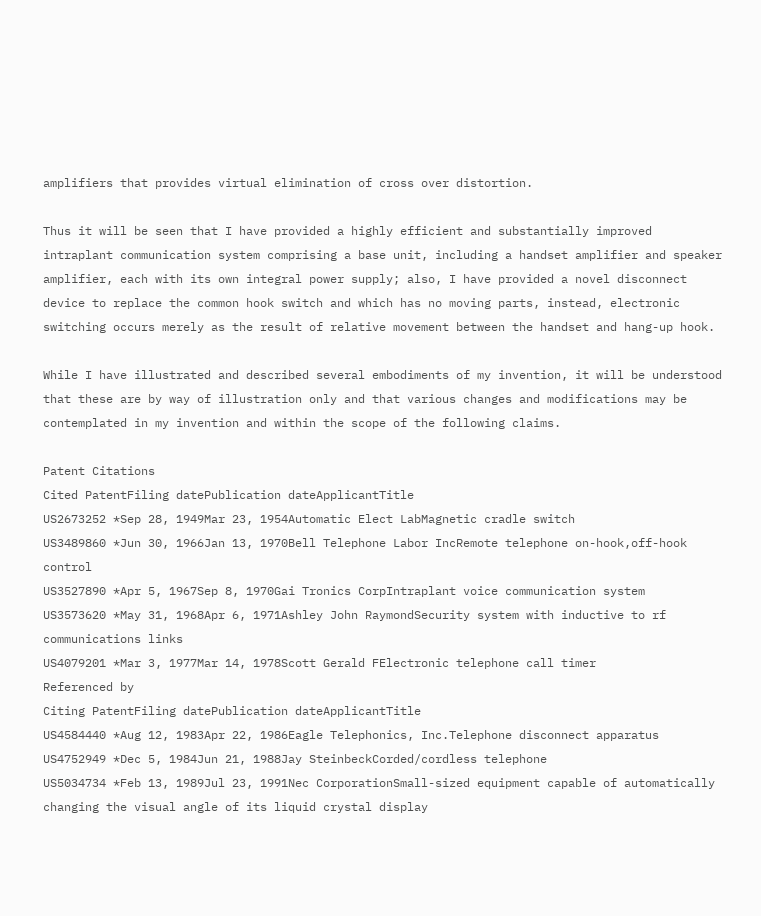amplifiers that provides virtual elimination of cross over distortion.

Thus it will be seen that I have provided a highly efficient and substantially improved intraplant communication system comprising a base unit, including a handset amplifier and speaker amplifier, each with its own integral power supply; also, I have provided a novel disconnect device to replace the common hook switch and which has no moving parts, instead, electronic switching occurs merely as the result of relative movement between the handset and hang-up hook.

While I have illustrated and described several embodiments of my invention, it will be understood that these are by way of illustration only and that various changes and modifications may be contemplated in my invention and within the scope of the following claims.

Patent Citations
Cited PatentFiling datePublication dateApplicantTitle
US2673252 *Sep 28, 1949Mar 23, 1954Automatic Elect LabMagnetic cradle switch
US3489860 *Jun 30, 1966Jan 13, 1970Bell Telephone Labor IncRemote telephone on-hook,off-hook control
US3527890 *Apr 5, 1967Sep 8, 1970Gai Tronics CorpIntraplant voice communication system
US3573620 *May 31, 1968Apr 6, 1971Ashley John RaymondSecurity system with inductive to rf communications links
US4079201 *Mar 3, 1977Mar 14, 1978Scott Gerald FElectronic telephone call timer
Referenced by
Citing PatentFiling datePublication dateApplicantTitle
US4584440 *Aug 12, 1983Apr 22, 1986Eagle Telephonics, Inc.Telephone disconnect apparatus
US4752949 *Dec 5, 1984Jun 21, 1988Jay SteinbeckCorded/cordless telephone
US5034734 *Feb 13, 1989Jul 23, 1991Nec CorporationSmall-sized equipment capable of automatically changing the visual angle of its liquid crystal display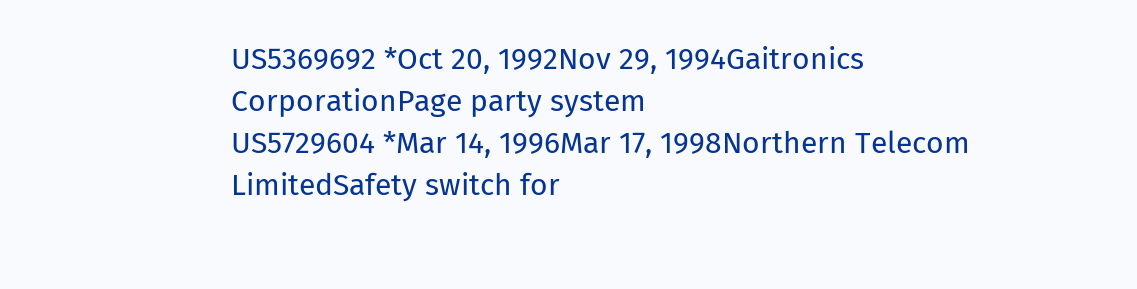US5369692 *Oct 20, 1992Nov 29, 1994Gaitronics CorporationPage party system
US5729604 *Mar 14, 1996Mar 17, 1998Northern Telecom LimitedSafety switch for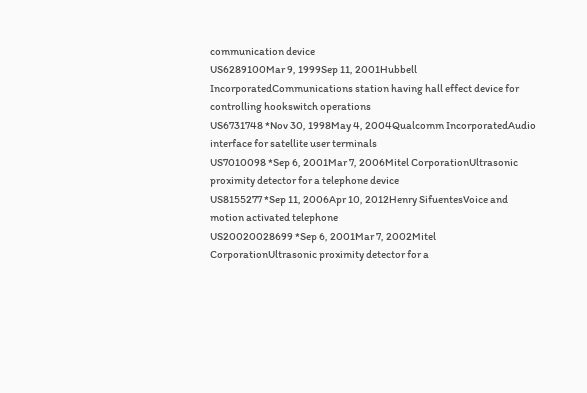communication device
US6289100Mar 9, 1999Sep 11, 2001Hubbell IncorporatedCommunications station having hall effect device for controlling hookswitch operations
US6731748 *Nov 30, 1998May 4, 2004Qualcomm IncorporatedAudio interface for satellite user terminals
US7010098 *Sep 6, 2001Mar 7, 2006Mitel CorporationUltrasonic proximity detector for a telephone device
US8155277 *Sep 11, 2006Apr 10, 2012Henry SifuentesVoice and motion activated telephone
US20020028699 *Sep 6, 2001Mar 7, 2002Mitel CorporationUltrasonic proximity detector for a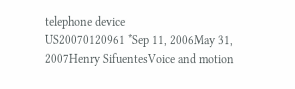telephone device
US20070120961 *Sep 11, 2006May 31, 2007Henry SifuentesVoice and motion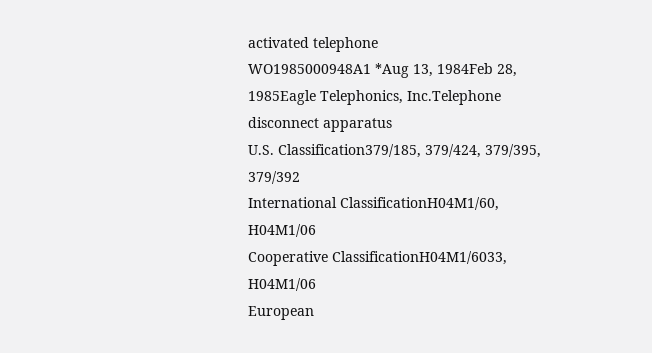activated telephone
WO1985000948A1 *Aug 13, 1984Feb 28, 1985Eagle Telephonics, Inc.Telephone disconnect apparatus
U.S. Classification379/185, 379/424, 379/395, 379/392
International ClassificationH04M1/60, H04M1/06
Cooperative ClassificationH04M1/6033, H04M1/06
European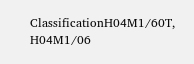ClassificationH04M1/60T, H04M1/06